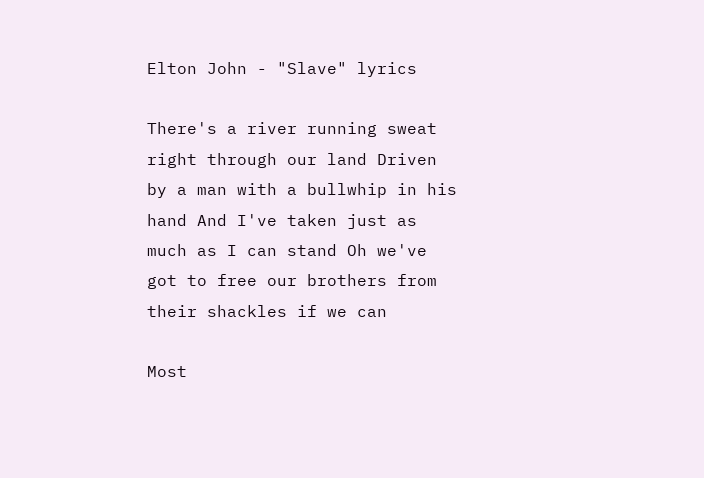Elton John - "Slave" lyrics

There's a river running sweat right through our land Driven by a man with a bullwhip in his hand And I've taken just as much as I can stand Oh we've got to free our brothers from their shackles if we can

Most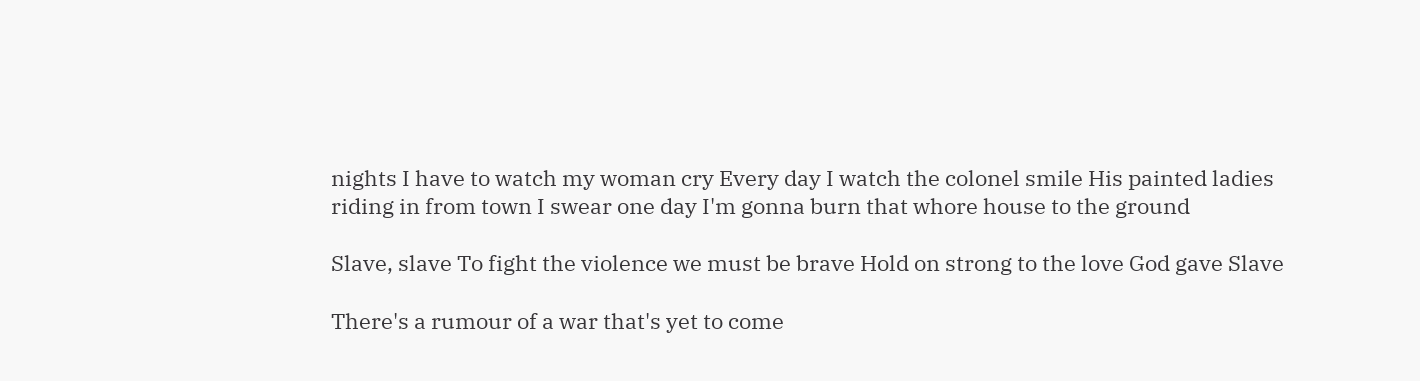nights I have to watch my woman cry Every day I watch the colonel smile His painted ladies riding in from town I swear one day I'm gonna burn that whore house to the ground

Slave, slave To fight the violence we must be brave Hold on strong to the love God gave Slave

There's a rumour of a war that's yet to come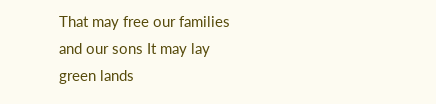That may free our families and our sons It may lay green lands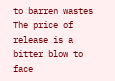to barren wastes The price of release is a bitter blow to face